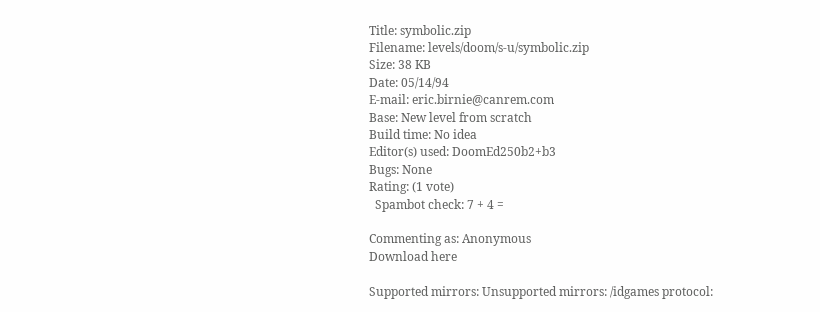Title: symbolic.zip
Filename: levels/doom/s-u/symbolic.zip
Size: 38 KB
Date: 05/14/94
E-mail: eric.birnie@canrem.com
Base: New level from scratch
Build time: No idea
Editor(s) used: DoomEd250b2+b3
Bugs: None
Rating: (1 vote)
  Spambot check: 7 + 4 =

Commenting as: Anonymous
Download here

Supported mirrors: Unsupported mirrors: /idgames protocol: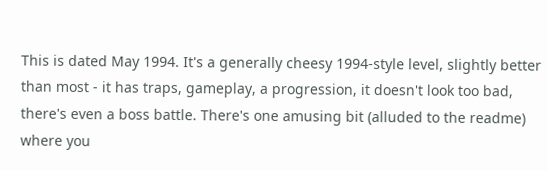This is dated May 1994. It's a generally cheesy 1994-style level, slightly better than most - it has traps, gameplay, a progression, it doesn't look too bad, there's even a boss battle. There's one amusing bit (alluded to the readme) where you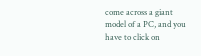come across a giant model of a PC, and you have to click on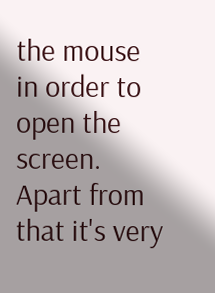the mouse in order to open the screen. Apart from that it's very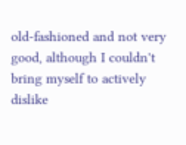old-fashioned and not very good, although I couldn't bring myself to actively dislike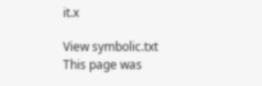it.x

View symbolic.txt
This page was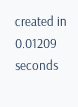created in 0.01209 seconds